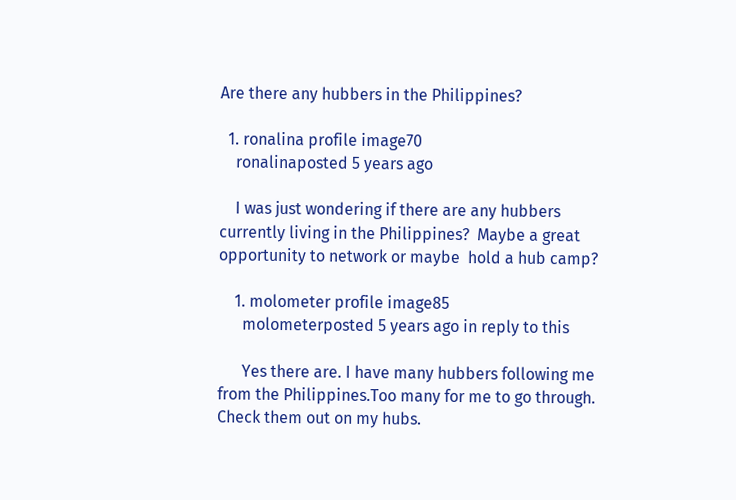Are there any hubbers in the Philippines?

  1. ronalina profile image70
    ronalinaposted 5 years ago

    I was just wondering if there are any hubbers currently living in the Philippines?  Maybe a great opportunity to network or maybe  hold a hub camp?

    1. molometer profile image85
      molometerposted 5 years ago in reply to this

      Yes there are. I have many hubbers following me from the Philippines.Too many for me to go through. Check them out on my hubs.